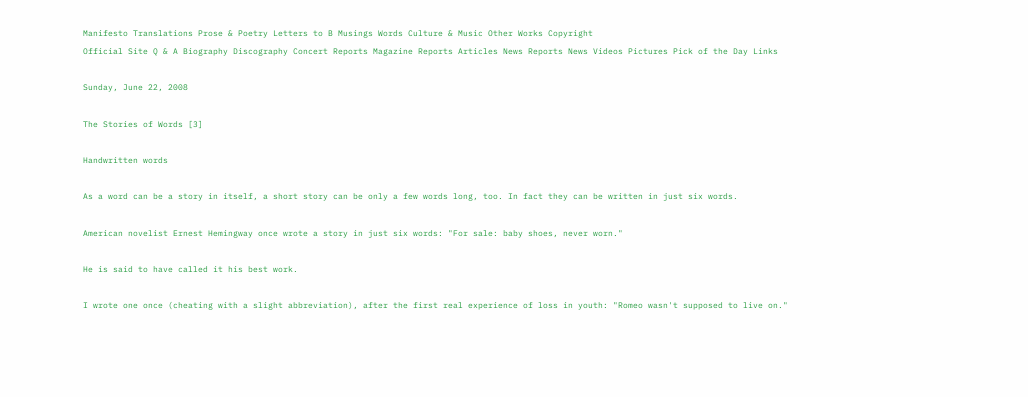Manifesto Translations Prose & Poetry Letters to B Musings Words Culture & Music Other Works Copyright
Official Site Q & A Biography Discography Concert Reports Magazine Reports Articles News Reports News Videos Pictures Pick of the Day Links

Sunday, June 22, 2008

The Stories of Words [3]

Handwritten words

As a word can be a story in itself, a short story can be only a few words long, too. In fact they can be written in just six words.

American novelist Ernest Hemingway once wrote a story in just six words: "For sale: baby shoes, never worn."

He is said to have called it his best work.

I wrote one once (cheating with a slight abbreviation), after the first real experience of loss in youth: "Romeo wasn't supposed to live on."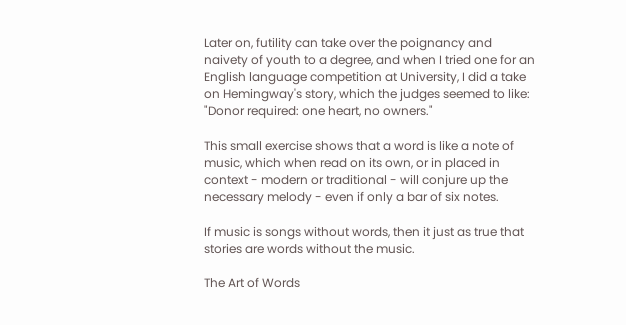Later on, futility can take over the poignancy and naivety of youth to a degree, and when I tried one for an English language competition at University, I did a take on Hemingway's story, which the judges seemed to like: "Donor required: one heart, no owners."

This small exercise shows that a word is like a note of music, which when read on its own, or in placed in context - modern or traditional - will conjure up the necessary melody - even if only a bar of six notes.

If music is songs without words, then it just as true that stories are words without the music.

The Art of Words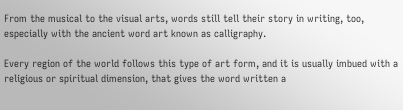From the musical to the visual arts, words still tell their story in writing, too, especially with the ancient word art known as calligraphy.

Every region of the world follows this type of art form, and it is usually imbued with a religious or spiritual dimension, that gives the word written a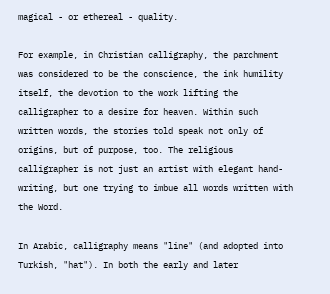magical - or ethereal - quality.

For example, in Christian calligraphy, the parchment was considered to be the conscience, the ink humility itself, the devotion to the work lifting the calligrapher to a desire for heaven. Within such written words, the stories told speak not only of origins, but of purpose, too. The religious calligrapher is not just an artist with elegant hand-writing, but one trying to imbue all words written with the Word.

In Arabic, calligraphy means "line" (and adopted into Turkish, "hat"). In both the early and later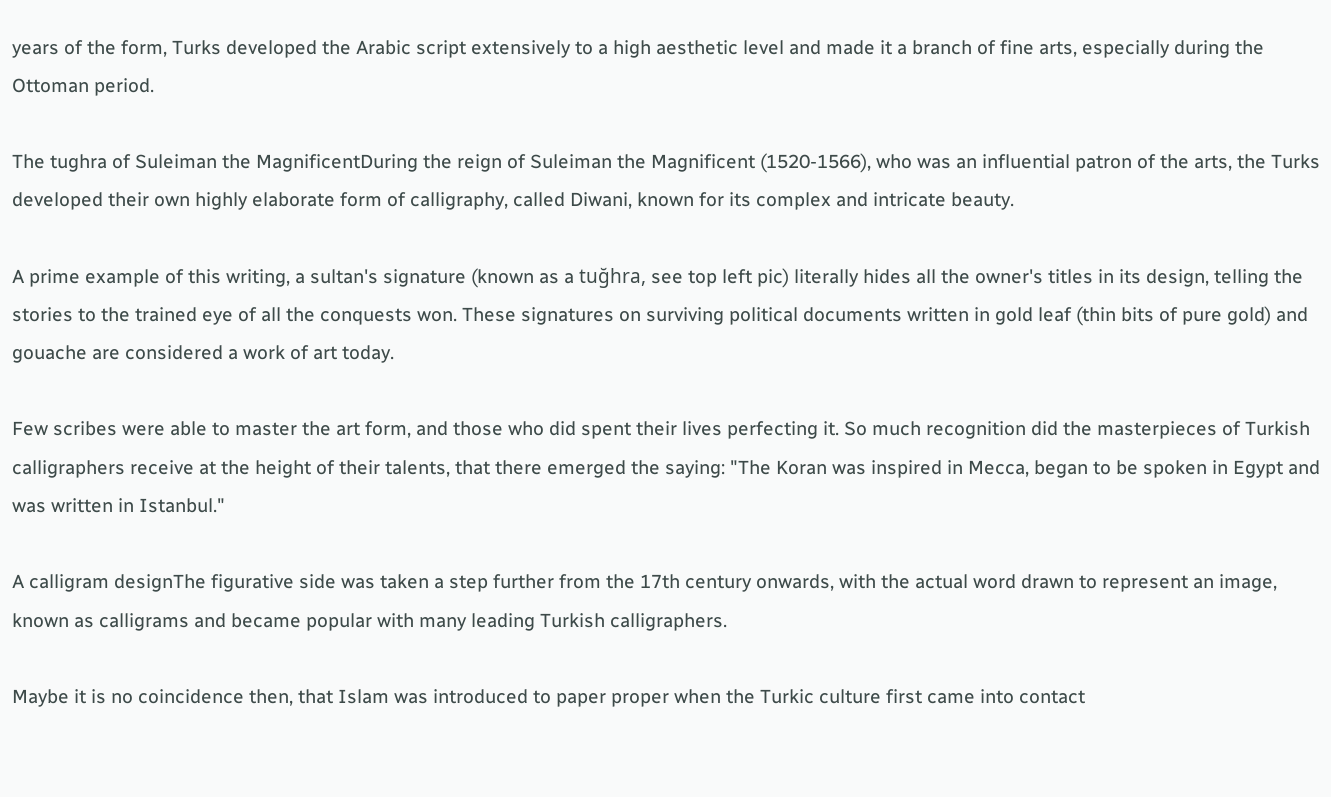years of the form, Turks developed the Arabic script extensively to a high aesthetic level and made it a branch of fine arts, especially during the Ottoman period.

The tughra of Suleiman the MagnificentDuring the reign of Suleiman the Magnificent (1520-1566), who was an influential patron of the arts, the Turks developed their own highly elaborate form of calligraphy, called Diwani, known for its complex and intricate beauty.

A prime example of this writing, a sultan's signature (known as a tuğhra, see top left pic) literally hides all the owner's titles in its design, telling the stories to the trained eye of all the conquests won. These signatures on surviving political documents written in gold leaf (thin bits of pure gold) and gouache are considered a work of art today.

Few scribes were able to master the art form, and those who did spent their lives perfecting it. So much recognition did the masterpieces of Turkish calligraphers receive at the height of their talents, that there emerged the saying: "The Koran was inspired in Mecca, began to be spoken in Egypt and was written in Istanbul."

A calligram designThe figurative side was taken a step further from the 17th century onwards, with the actual word drawn to represent an image, known as calligrams and became popular with many leading Turkish calligraphers.

Maybe it is no coincidence then, that Islam was introduced to paper proper when the Turkic culture first came into contact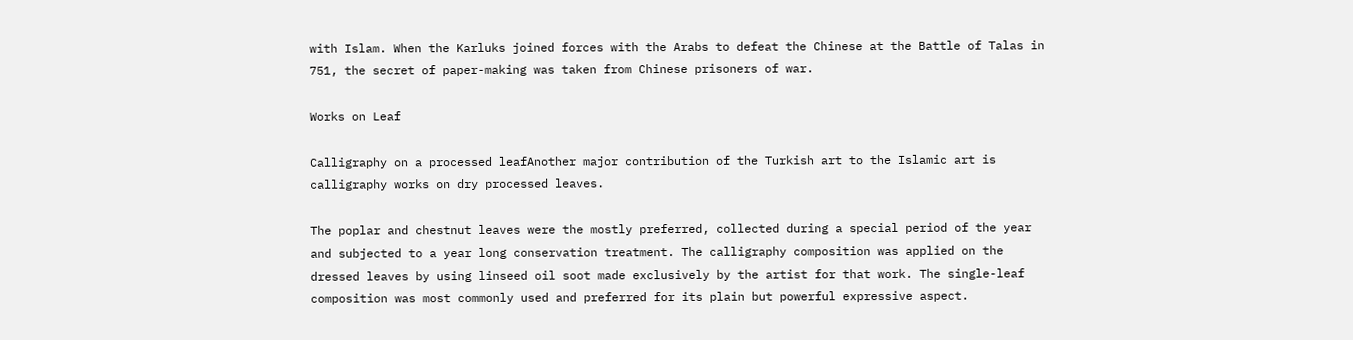with Islam. When the Karluks joined forces with the Arabs to defeat the Chinese at the Battle of Talas in 751, the secret of paper-making was taken from Chinese prisoners of war.

Works on Leaf

Calligraphy on a processed leafAnother major contribution of the Turkish art to the Islamic art is calligraphy works on dry processed leaves.

The poplar and chestnut leaves were the mostly preferred, collected during a special period of the year and subjected to a year long conservation treatment. The calligraphy composition was applied on the dressed leaves by using linseed oil soot made exclusively by the artist for that work. The single-leaf composition was most commonly used and preferred for its plain but powerful expressive aspect.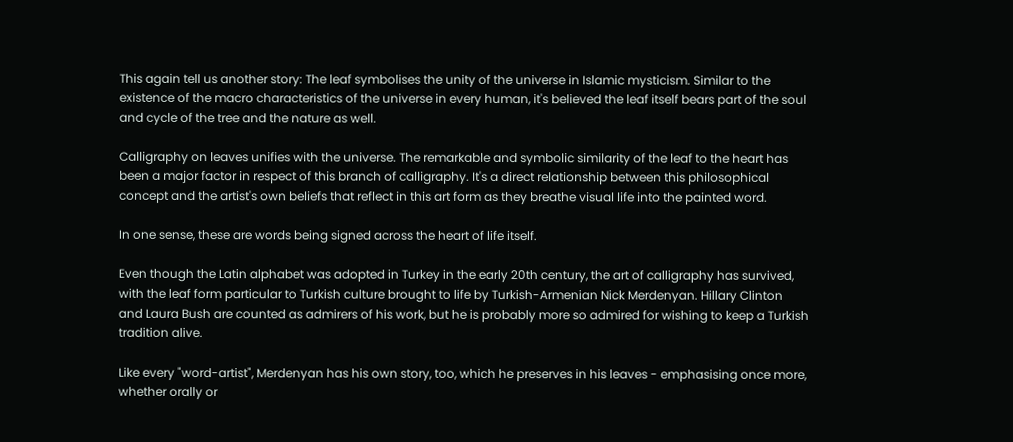This again tell us another story: The leaf symbolises the unity of the universe in Islamic mysticism. Similar to the existence of the macro characteristics of the universe in every human, it's believed the leaf itself bears part of the soul and cycle of the tree and the nature as well.

Calligraphy on leaves unifies with the universe. The remarkable and symbolic similarity of the leaf to the heart has been a major factor in respect of this branch of calligraphy. It's a direct relationship between this philosophical concept and the artist's own beliefs that reflect in this art form as they breathe visual life into the painted word.

In one sense, these are words being signed across the heart of life itself.

Even though the Latin alphabet was adopted in Turkey in the early 20th century, the art of calligraphy has survived, with the leaf form particular to Turkish culture brought to life by Turkish-Armenian Nick Merdenyan. Hillary Clinton and Laura Bush are counted as admirers of his work, but he is probably more so admired for wishing to keep a Turkish tradition alive.

Like every "word-artist", Merdenyan has his own story, too, which he preserves in his leaves - emphasising once more, whether orally or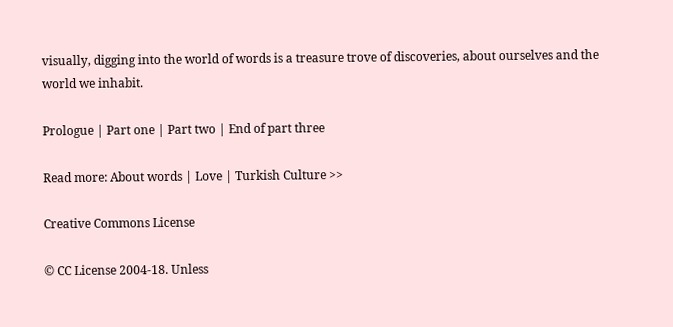visually, digging into the world of words is a treasure trove of discoveries, about ourselves and the world we inhabit.

Prologue | Part one | Part two | End of part three

Read more: About words | Love | Turkish Culture >>

Creative Commons License

© CC License 2004-18. Unless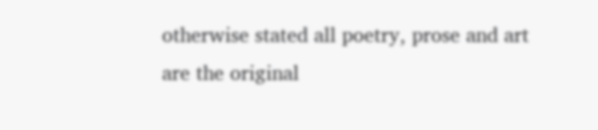otherwise stated all poetry, prose and art are the original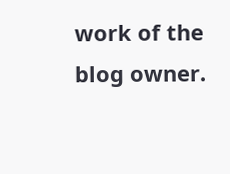work of the blog owner.